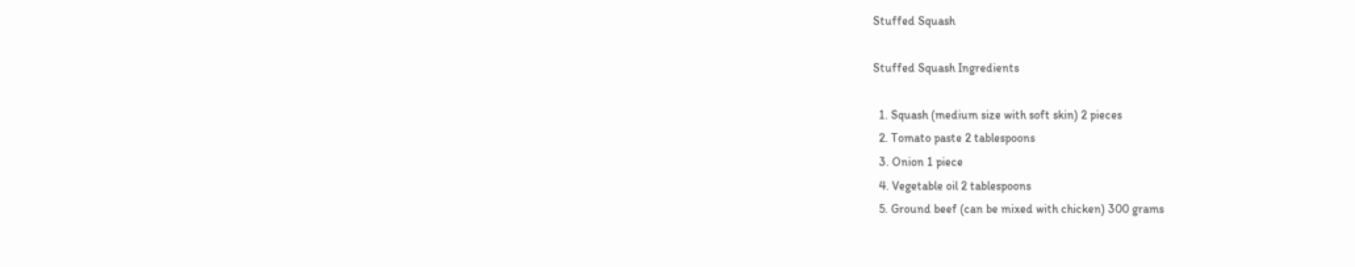Stuffed Squash

Stuffed Squash Ingredients

  1. Squash (medium size with soft skin) 2 pieces
  2. Tomato paste 2 tablespoons
  3. Onion 1 piece
  4. Vegetable oil 2 tablespoons
  5. Ground beef (can be mixed with chicken) 300 grams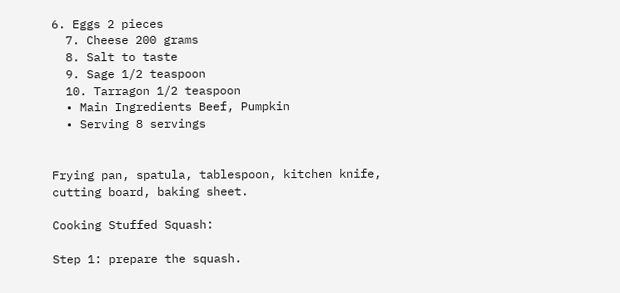6. Eggs 2 pieces
  7. Cheese 200 grams
  8. Salt to taste
  9. Sage 1/2 teaspoon
  10. Tarragon 1/2 teaspoon
  • Main Ingredients Beef, Pumpkin
  • Serving 8 servings


Frying pan, spatula, tablespoon, kitchen knife, cutting board, baking sheet.

Cooking Stuffed Squash:

Step 1: prepare the squash.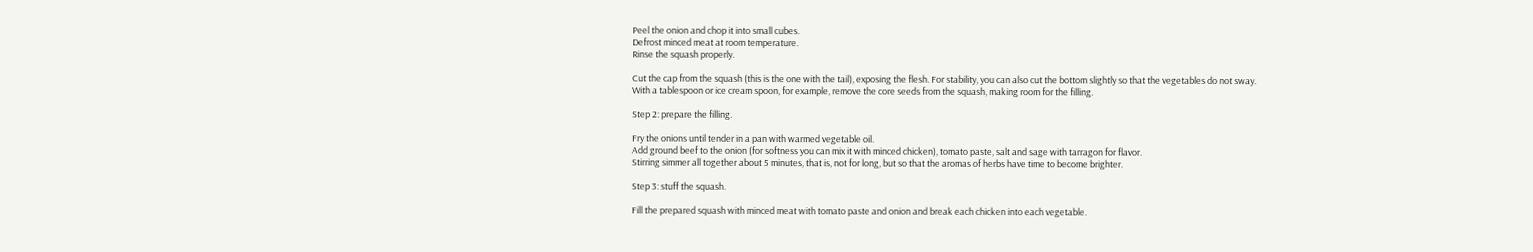Peel the onion and chop it into small cubes.
Defrost minced meat at room temperature.
Rinse the squash properly.

Cut the cap from the squash (this is the one with the tail), exposing the flesh. For stability, you can also cut the bottom slightly so that the vegetables do not sway.
With a tablespoon or ice cream spoon, for example, remove the core seeds from the squash, making room for the filling.

Step 2: prepare the filling.

Fry the onions until tender in a pan with warmed vegetable oil.
Add ground beef to the onion (for softness you can mix it with minced chicken), tomato paste, salt and sage with tarragon for flavor.
Stirring simmer all together about 5 minutes, that is, not for long, but so that the aromas of herbs have time to become brighter.

Step 3: stuff the squash.

Fill the prepared squash with minced meat with tomato paste and onion and break each chicken into each vegetable.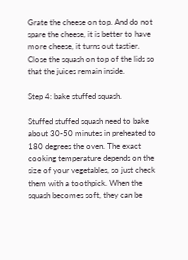Grate the cheese on top. And do not spare the cheese, it is better to have more cheese, it turns out tastier.
Close the squash on top of the lids so that the juices remain inside.

Step 4: bake stuffed squash.

Stuffed stuffed squash need to bake about 30-50 minutes in preheated to 180 degrees the oven. The exact cooking temperature depends on the size of your vegetables, so just check them with a toothpick. When the squash becomes soft, they can be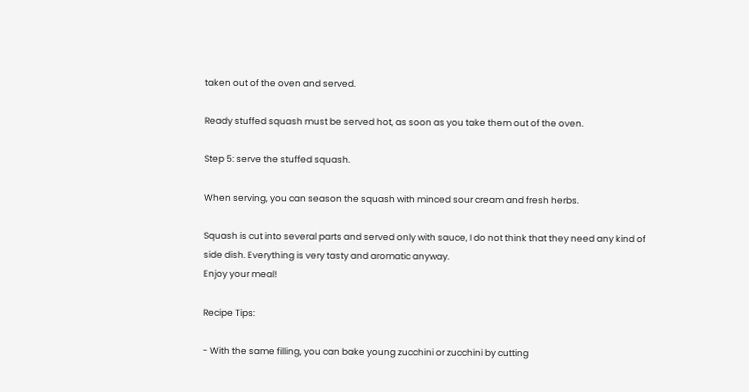taken out of the oven and served.

Ready stuffed squash must be served hot, as soon as you take them out of the oven.

Step 5: serve the stuffed squash.

When serving, you can season the squash with minced sour cream and fresh herbs.

Squash is cut into several parts and served only with sauce, I do not think that they need any kind of side dish. Everything is very tasty and aromatic anyway.
Enjoy your meal!

Recipe Tips:

- With the same filling, you can bake young zucchini or zucchini by cutting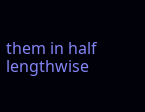them in half lengthwise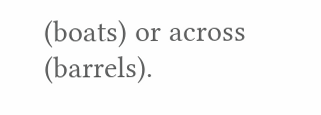(boats) or across (barrels).